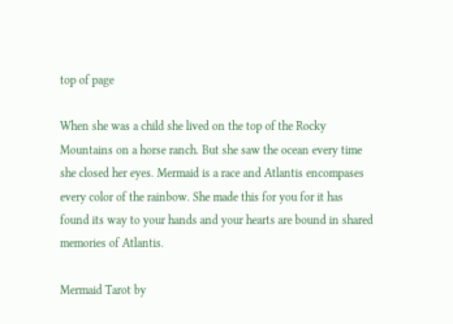top of page

When she was a child she lived on the top of the Rocky Mountains on a horse ranch. But she saw the ocean every time she closed her eyes. Mermaid is a race and Atlantis encompases every color of the rainbow. She made this for you for it has found its way to your hands and your hearts are bound in shared memories of Atlantis.

Mermaid Tarot by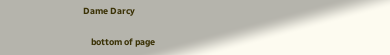Dame Darcy

    bottom of page